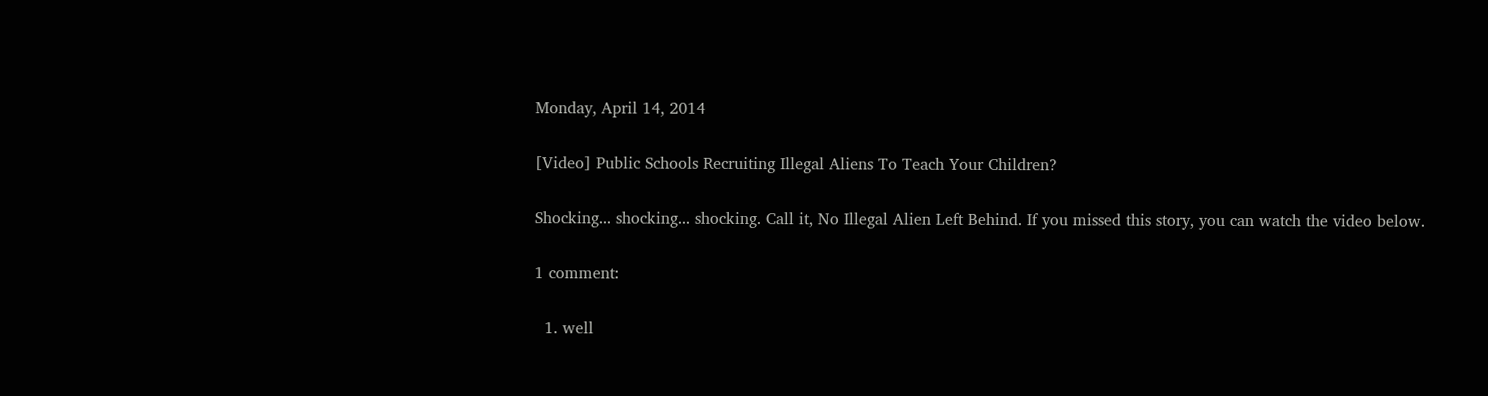Monday, April 14, 2014

[Video] Public Schools Recruiting Illegal Aliens To Teach Your Children?

Shocking... shocking... shocking. Call it, No Illegal Alien Left Behind. If you missed this story, you can watch the video below.

1 comment:

  1. well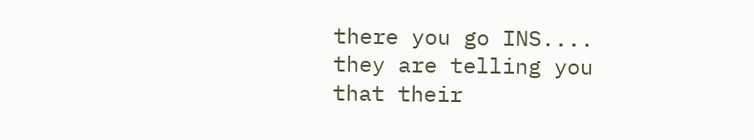there you go INS.... they are telling you that their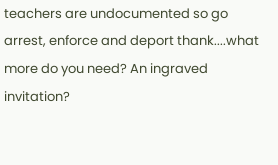teachers are undocumented so go arrest, enforce and deport thank....what more do you need? An ingraved invitation?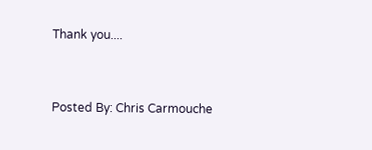Thank you....


Posted By: Chris Carmouche